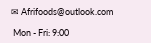✉ Afrifoods@outlook.com

 Mon - Fri: 9:00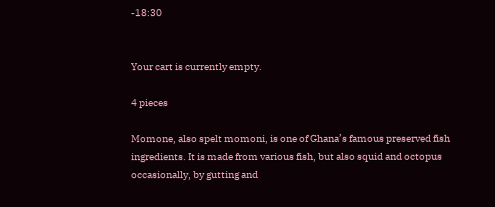-18:30


Your cart is currently empty.

4 pieces

Momone, also spelt momoni, is one of Ghana’s famous preserved fish ingredients. It is made from various fish, but also squid and octopus occasionally, by gutting and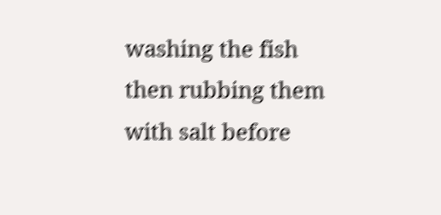washing the fish then rubbing them with salt before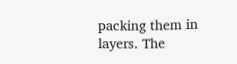packing them in layers. The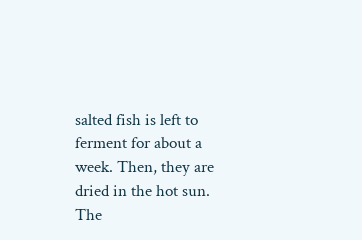salted fish is left to ferment for about a week. Then, they are dried in the hot sun. The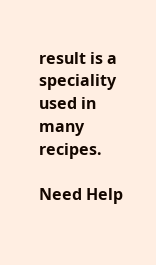result is a speciality used in many recipes.

Need Help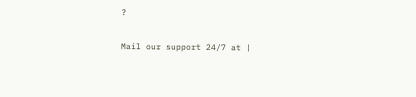?

Mail our support 24/7 at |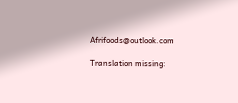Afrifoods@outlook.com

Translation missing: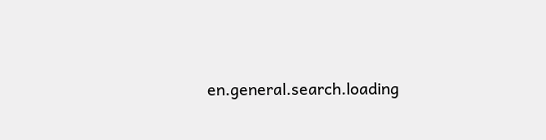en.general.search.loading